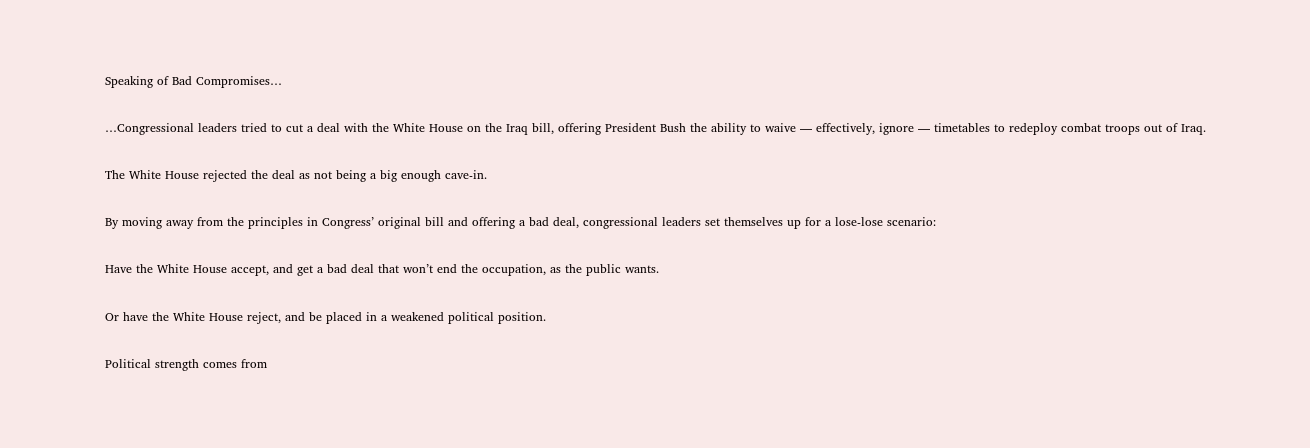Speaking of Bad Compromises…

…Congressional leaders tried to cut a deal with the White House on the Iraq bill, offering President Bush the ability to waive — effectively, ignore — timetables to redeploy combat troops out of Iraq.

The White House rejected the deal as not being a big enough cave-in.

By moving away from the principles in Congress’ original bill and offering a bad deal, congressional leaders set themselves up for a lose-lose scenario:

Have the White House accept, and get a bad deal that won’t end the occupation, as the public wants.

Or have the White House reject, and be placed in a weakened political position.

Political strength comes from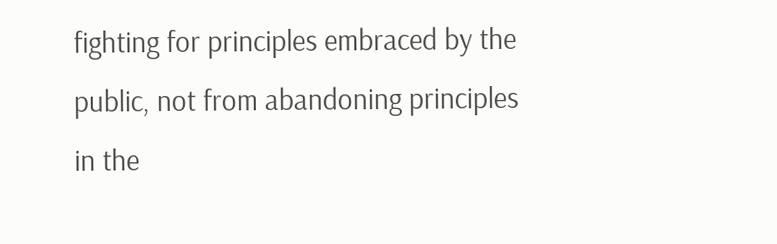fighting for principles embraced by the public, not from abandoning principles in the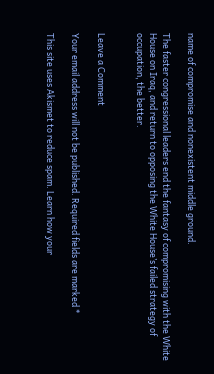name of compromise and nonexistent middle ground.

The faster congressional leaders end the fantasy of compromising with the White House on Iraq, and return to opposing the White House’s failed strategy of occupation, the better.


Leave a Comment

Your email address will not be published. Required fields are marked *

This site uses Akismet to reduce spam. Learn how your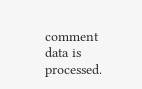comment data is processed.